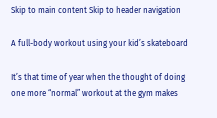Skip to main content Skip to header navigation

A full-body workout using your kid’s skateboard

It’s that time of year when the thought of doing one more “normal” workout at the gym makes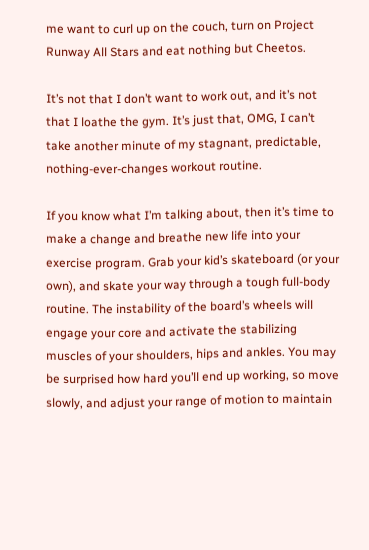me want to curl up on the couch, turn on Project Runway All Stars and eat nothing but Cheetos.

It’s not that I don’t want to work out, and it’s not that I loathe the gym. It’s just that, OMG, I can’t take another minute of my stagnant, predictable, nothing-ever-changes workout routine.

If you know what I’m talking about, then it’s time to make a change and breathe new life into your exercise program. Grab your kid’s skateboard (or your own), and skate your way through a tough full-body routine. The instability of the board’s wheels will engage your core and activate the stabilizing muscles of your shoulders, hips and ankles. You may be surprised how hard you’ll end up working, so move slowly, and adjust your range of motion to maintain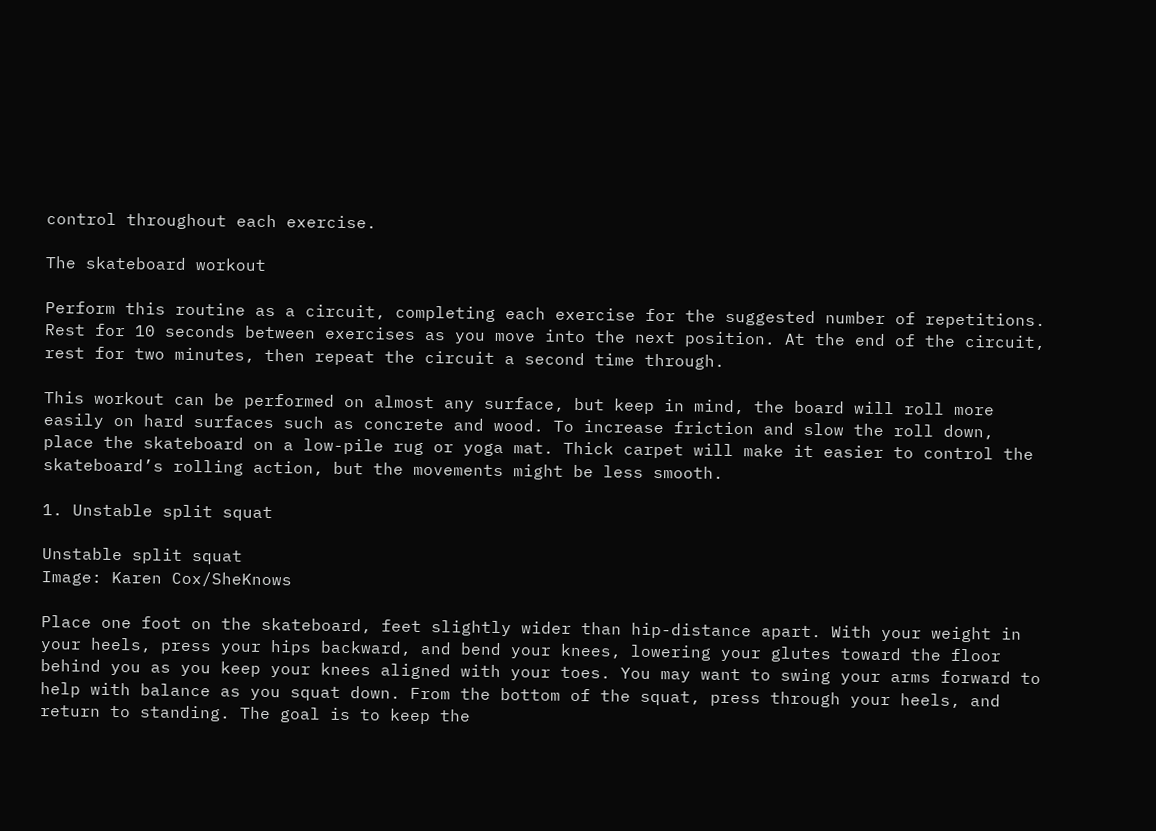control throughout each exercise.

The skateboard workout

Perform this routine as a circuit, completing each exercise for the suggested number of repetitions. Rest for 10 seconds between exercises as you move into the next position. At the end of the circuit, rest for two minutes, then repeat the circuit a second time through.

This workout can be performed on almost any surface, but keep in mind, the board will roll more easily on hard surfaces such as concrete and wood. To increase friction and slow the roll down, place the skateboard on a low-pile rug or yoga mat. Thick carpet will make it easier to control the skateboard’s rolling action, but the movements might be less smooth.

1. Unstable split squat

Unstable split squat
Image: Karen Cox/SheKnows

Place one foot on the skateboard, feet slightly wider than hip-distance apart. With your weight in your heels, press your hips backward, and bend your knees, lowering your glutes toward the floor behind you as you keep your knees aligned with your toes. You may want to swing your arms forward to help with balance as you squat down. From the bottom of the squat, press through your heels, and return to standing. The goal is to keep the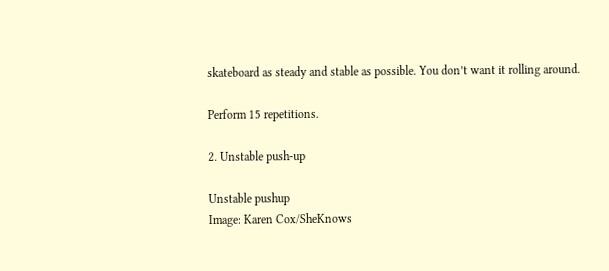skateboard as steady and stable as possible. You don’t want it rolling around.

Perform 15 repetitions.

2. Unstable push-up

Unstable pushup
Image: Karen Cox/SheKnows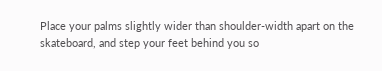Place your palms slightly wider than shoulder-width apart on the skateboard, and step your feet behind you so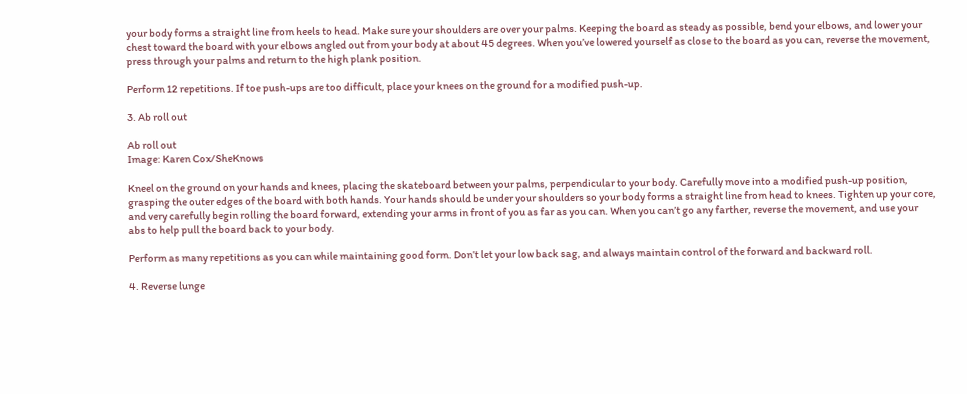your body forms a straight line from heels to head. Make sure your shoulders are over your palms. Keeping the board as steady as possible, bend your elbows, and lower your chest toward the board with your elbows angled out from your body at about 45 degrees. When you’ve lowered yourself as close to the board as you can, reverse the movement, press through your palms and return to the high plank position.

Perform 12 repetitions. If toe push-ups are too difficult, place your knees on the ground for a modified push-up.

3. Ab roll out

Ab roll out
Image: Karen Cox/SheKnows

Kneel on the ground on your hands and knees, placing the skateboard between your palms, perpendicular to your body. Carefully move into a modified push-up position, grasping the outer edges of the board with both hands. Your hands should be under your shoulders so your body forms a straight line from head to knees. Tighten up your core, and very carefully begin rolling the board forward, extending your arms in front of you as far as you can. When you can’t go any farther, reverse the movement, and use your abs to help pull the board back to your body.

Perform as many repetitions as you can while maintaining good form. Don’t let your low back sag, and always maintain control of the forward and backward roll.

4. Reverse lunge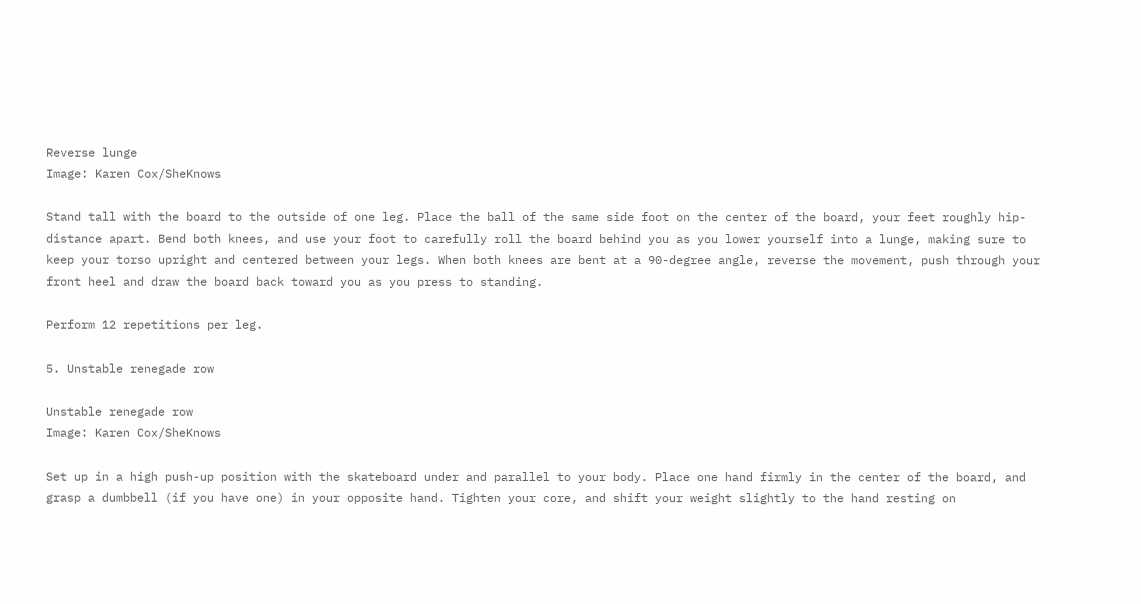Reverse lunge
Image: Karen Cox/SheKnows

Stand tall with the board to the outside of one leg. Place the ball of the same side foot on the center of the board, your feet roughly hip-distance apart. Bend both knees, and use your foot to carefully roll the board behind you as you lower yourself into a lunge, making sure to keep your torso upright and centered between your legs. When both knees are bent at a 90-degree angle, reverse the movement, push through your front heel and draw the board back toward you as you press to standing.

Perform 12 repetitions per leg.

5. Unstable renegade row

Unstable renegade row
Image: Karen Cox/SheKnows

Set up in a high push-up position with the skateboard under and parallel to your body. Place one hand firmly in the center of the board, and grasp a dumbbell (if you have one) in your opposite hand. Tighten your core, and shift your weight slightly to the hand resting on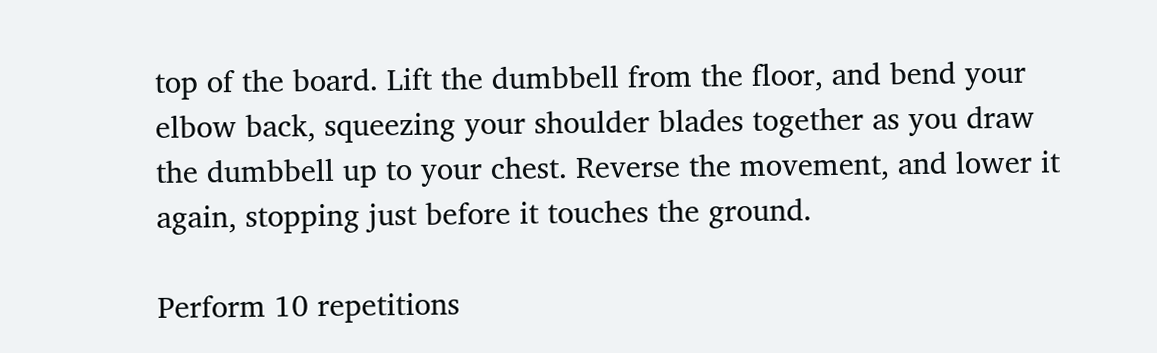top of the board. Lift the dumbbell from the floor, and bend your elbow back, squeezing your shoulder blades together as you draw the dumbbell up to your chest. Reverse the movement, and lower it again, stopping just before it touches the ground.

Perform 10 repetitions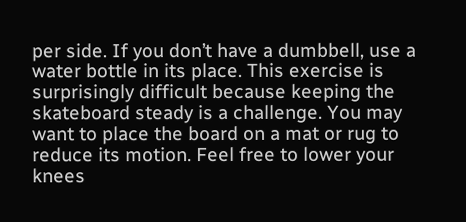per side. If you don’t have a dumbbell, use a water bottle in its place. This exercise is surprisingly difficult because keeping the skateboard steady is a challenge. You may want to place the board on a mat or rug to reduce its motion. Feel free to lower your knees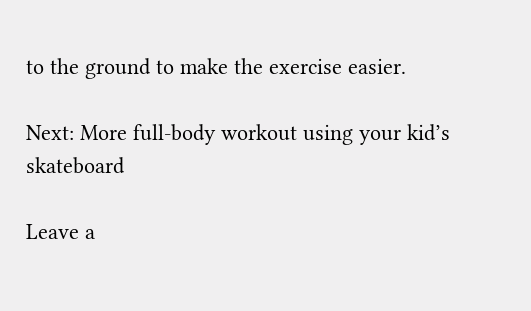to the ground to make the exercise easier.

Next: More full-body workout using your kid’s skateboard

Leave a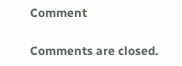Comment

Comments are closed.